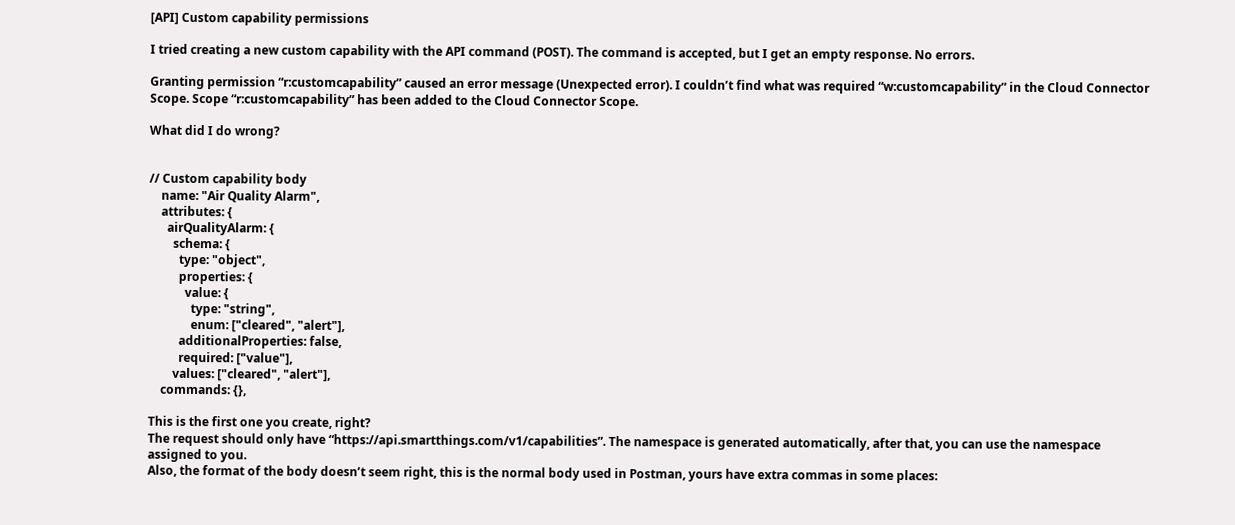[API] Custom capability permissions

I tried creating a new custom capability with the API command (POST). The command is accepted, but I get an empty response. No errors.

Granting permission “r:customcapability” caused an error message (Unexpected error). I couldn’t find what was required “w:customcapability” in the Cloud Connector Scope. Scope “r:customcapability” has been added to the Cloud Connector Scope.

What did I do wrong?


// Custom capability body
    name: "Air Quality Alarm",
    attributes: {
      airQualityAlarm: {
        schema: {
          type: "object",
          properties: {
            value: {
              type: "string",
              enum: ["cleared", "alert"],
          additionalProperties: false,
          required: ["value"],
        values: ["cleared", "alert"],
    commands: {},

This is the first one you create, right?
The request should only have “https://api.smartthings.com/v1/capabilities”. The namespace is generated automatically, after that, you can use the namespace assigned to you.
Also, the format of the body doesn’t seem right, this is the normal body used in Postman, yours have extra commas in some places: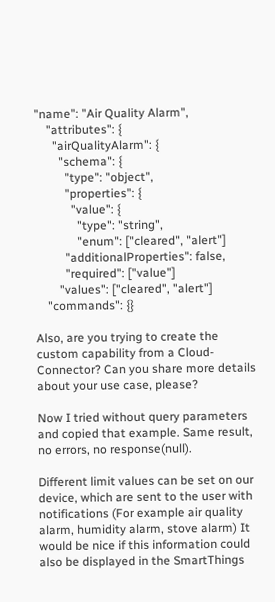"name": "Air Quality Alarm",
    "attributes": {
      "airQualityAlarm": {
        "schema": {
          "type": "object",
          "properties": {
            "value": {
              "type": "string",
              "enum": ["cleared", "alert"]
          "additionalProperties": false,
          "required": ["value"]
        "values": ["cleared", "alert"]
    "commands": {}

Also, are you trying to create the custom capability from a Cloud-Connector? Can you share more details about your use case, please?

Now I tried without query parameters and copied that example. Same result, no errors, no response(null).

Different limit values can be set on our device, which are sent to the user with notifications (For example air quality alarm, humidity alarm, stove alarm) It would be nice if this information could also be displayed in the SmartThings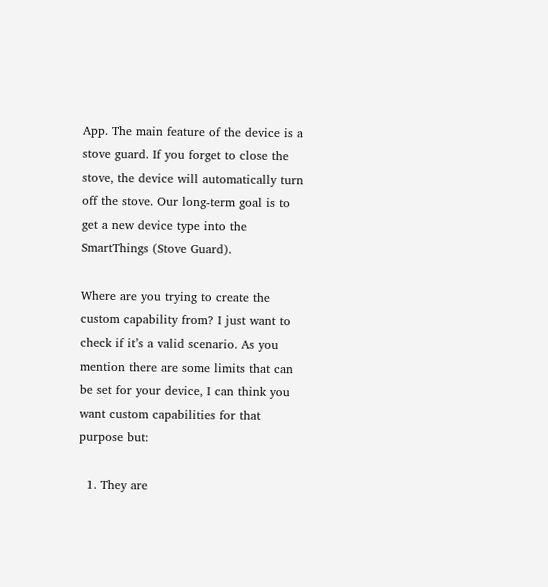App. The main feature of the device is a stove guard. If you forget to close the stove, the device will automatically turn off the stove. Our long-term goal is to get a new device type into the SmartThings (Stove Guard).

Where are you trying to create the custom capability from? I just want to check if it’s a valid scenario. As you mention there are some limits that can be set for your device, I can think you want custom capabilities for that purpose but:

  1. They are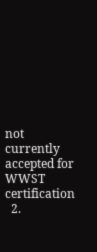not currently accepted for WWST certification
  2.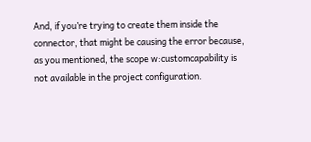And, if you’re trying to create them inside the connector, that might be causing the error because, as you mentioned, the scope w:customcapability is not available in the project configuration.